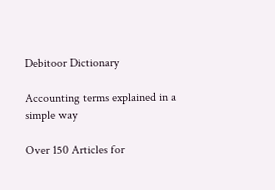Debitoor Dictionary

Accounting terms explained in a simple way

Over 150 Articles for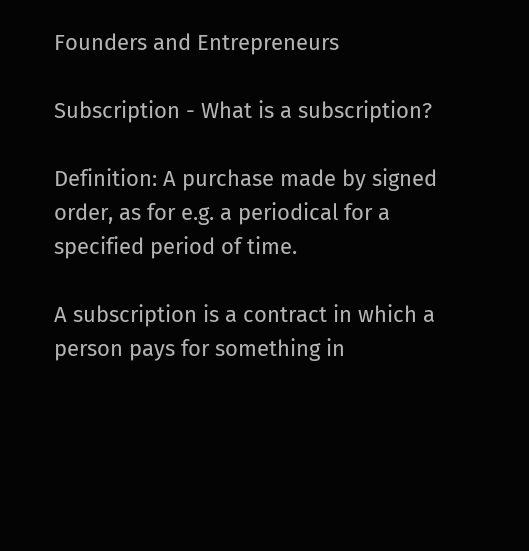Founders and Entrepreneurs

Subscription - What is a subscription?

Definition: A purchase made by signed order, as for e.g. a periodical for a specified period of time.

A subscription is a contract in which a person pays for something in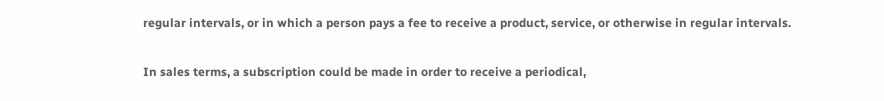regular intervals, or in which a person pays a fee to receive a product, service, or otherwise in regular intervals.

In sales terms, a subscription could be made in order to receive a periodical,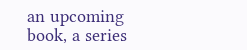an upcoming book, a series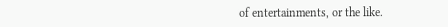of entertainments, or the like.